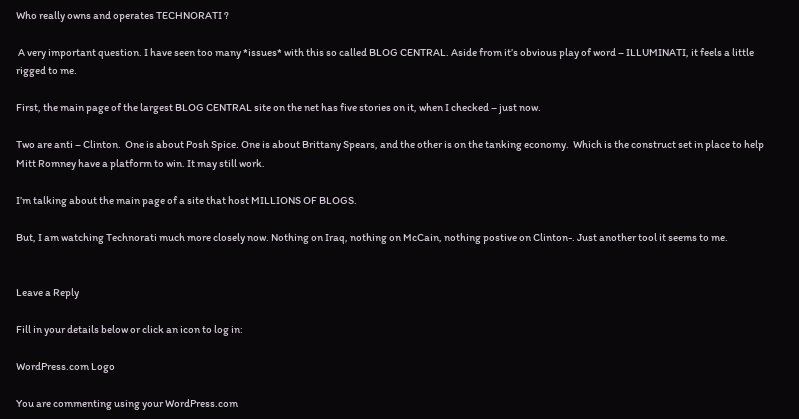Who really owns and operates TECHNORATI ?

 A very important question. I have seen too many *issues* with this so called BLOG CENTRAL. Aside from it’s obvious play of word – ILLUMINATI, it feels a little rigged to me.

First, the main page of the largest BLOG CENTRAL site on the net has five stories on it, when I checked – just now.

Two are anti – Clinton.  One is about Posh Spice. One is about Brittany Spears, and the other is on the tanking economy.  Which is the construct set in place to help Mitt Romney have a platform to win. It may still work.

I’m talking about the main page of a site that host MILLIONS OF BLOGS.

But, I am watching Technorati much more closely now. Nothing on Iraq, nothing on McCain, nothing postive on Clinton-. Just another tool it seems to me.


Leave a Reply

Fill in your details below or click an icon to log in:

WordPress.com Logo

You are commenting using your WordPress.com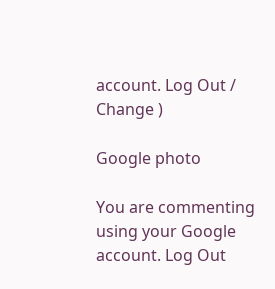account. Log Out /  Change )

Google photo

You are commenting using your Google account. Log Out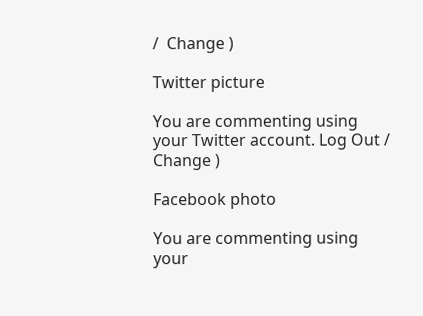/  Change )

Twitter picture

You are commenting using your Twitter account. Log Out /  Change )

Facebook photo

You are commenting using your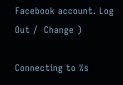Facebook account. Log Out /  Change )

Connecting to %s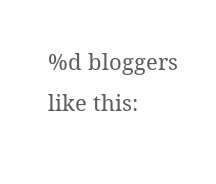%d bloggers like this: